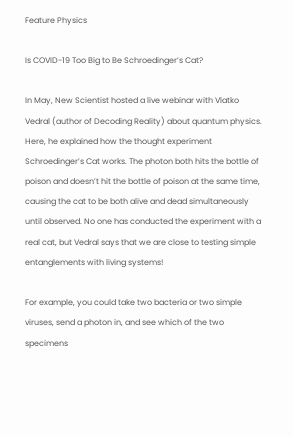Feature Physics

Is COVID-19 Too Big to Be Schroedinger’s Cat?

In May, New Scientist hosted a live webinar with Vlatko Vedral (author of Decoding Reality) about quantum physics. Here, he explained how the thought experiment Schroedinger’s Cat works. The photon both hits the bottle of poison and doesn’t hit the bottle of poison at the same time, causing the cat to be both alive and dead simultaneously until observed. No one has conducted the experiment with a real cat, but Vedral says that we are close to testing simple entanglements with living systems!

For example, you could take two bacteria or two simple viruses, send a photon in, and see which of the two specimens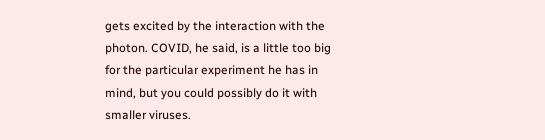gets excited by the interaction with the photon. COVID, he said, is a little too big for the particular experiment he has in mind, but you could possibly do it with smaller viruses.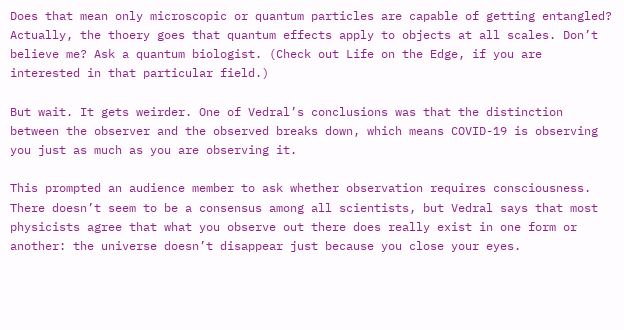Does that mean only microscopic or quantum particles are capable of getting entangled? Actually, the thoery goes that quantum effects apply to objects at all scales. Don’t believe me? Ask a quantum biologist. (Check out Life on the Edge, if you are interested in that particular field.)

But wait. It gets weirder. One of Vedral’s conclusions was that the distinction between the observer and the observed breaks down, which means COVID-19 is observing you just as much as you are observing it.

This prompted an audience member to ask whether observation requires consciousness. There doesn’t seem to be a consensus among all scientists, but Vedral says that most physicists agree that what you observe out there does really exist in one form or another: the universe doesn’t disappear just because you close your eyes.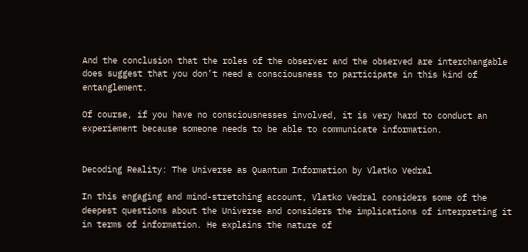And the conclusion that the roles of the observer and the observed are interchangable does suggest that you don’t need a consciousness to participate in this kind of entanglement.

Of course, if you have no consciousnesses involved, it is very hard to conduct an experiement because someone needs to be able to communicate information.


Decoding Reality: The Universe as Quantum Information by Vlatko Vedral

In this engaging and mind-stretching account, Vlatko Vedral considers some of the deepest questions about the Universe and considers the implications of interpreting it in terms of information. He explains the nature of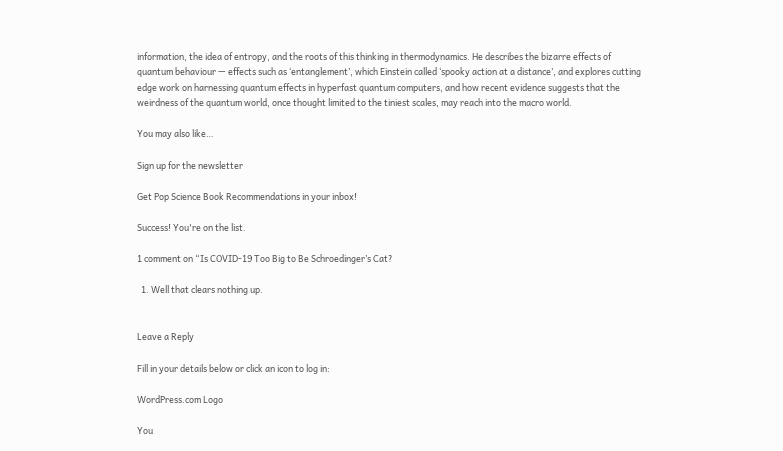information, the idea of entropy, and the roots of this thinking in thermodynamics. He describes the bizarre effects of quantum behaviour — effects such as ‘entanglement’, which Einstein called ‘spooky action at a distance’, and explores cutting edge work on harnessing quantum effects in hyperfast quantum computers, and how recent evidence suggests that the weirdness of the quantum world, once thought limited to the tiniest scales, may reach into the macro world.

You may also like…

Sign up for the newsletter

Get Pop Science Book Recommendations in your inbox!

Success! You're on the list.

1 comment on “Is COVID-19 Too Big to Be Schroedinger’s Cat?

  1. Well that clears nothing up.


Leave a Reply

Fill in your details below or click an icon to log in:

WordPress.com Logo

You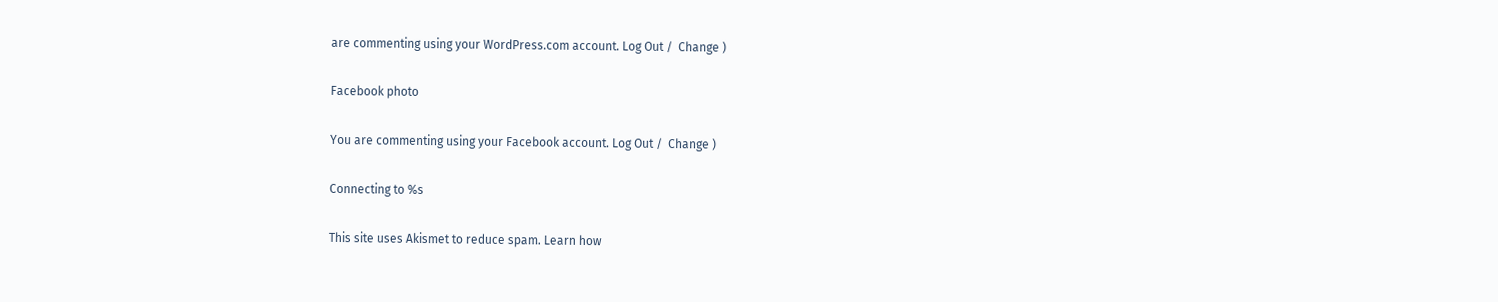are commenting using your WordPress.com account. Log Out /  Change )

Facebook photo

You are commenting using your Facebook account. Log Out /  Change )

Connecting to %s

This site uses Akismet to reduce spam. Learn how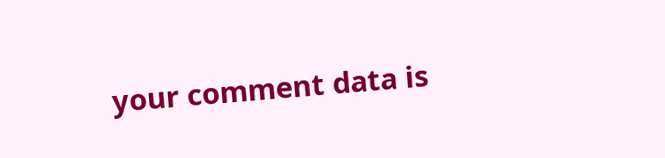your comment data is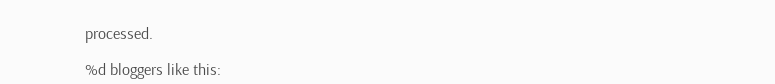processed.

%d bloggers like this: